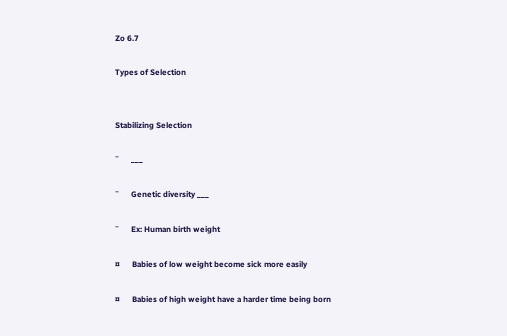Zo 6.7

Types of Selection


Stabilizing Selection

¨      ___

¨      Genetic diversity ___

¨      Ex: Human birth weight

¤      Babies of low weight become sick more easily

¤      Babies of high weight have a harder time being born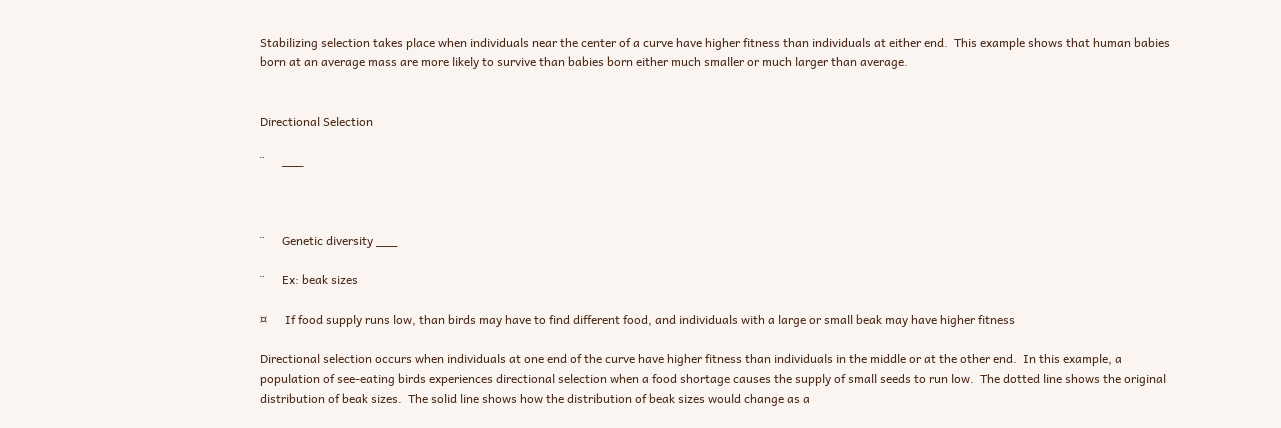Stabilizing selection takes place when individuals near the center of a curve have higher fitness than individuals at either end.  This example shows that human babies born at an average mass are more likely to survive than babies born either much smaller or much larger than average.


Directional Selection

¨      ___



¨      Genetic diversity ___

¨      Ex: beak sizes

¤      If food supply runs low, than birds may have to find different food, and individuals with a large or small beak may have higher fitness

Directional selection occurs when individuals at one end of the curve have higher fitness than individuals in the middle or at the other end.  In this example, a population of see-eating birds experiences directional selection when a food shortage causes the supply of small seeds to run low.  The dotted line shows the original distribution of beak sizes.  The solid line shows how the distribution of beak sizes would change as a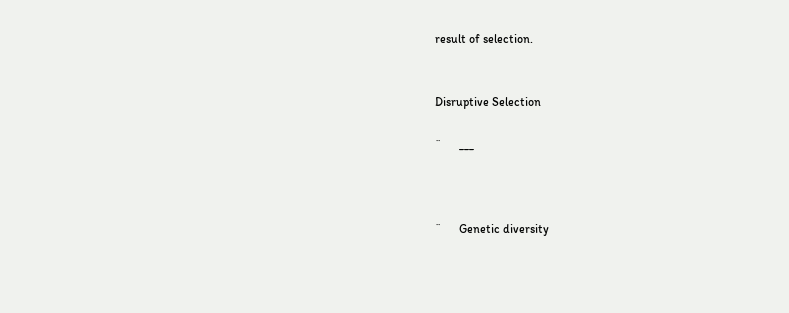result of selection.


Disruptive Selection

¨      ___



¨      Genetic diversity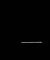___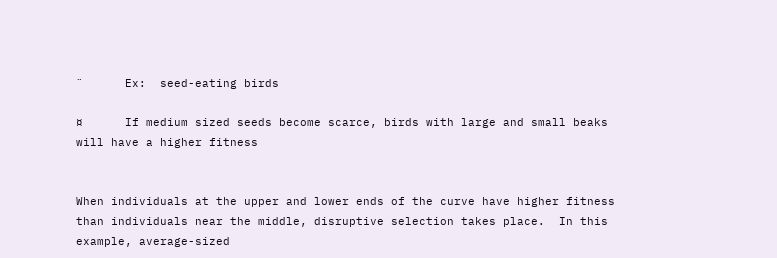¨      Ex:  seed-eating birds

¤      If medium sized seeds become scarce, birds with large and small beaks will have a higher fitness


When individuals at the upper and lower ends of the curve have higher fitness than individuals near the middle, disruptive selection takes place.  In this example, average-sized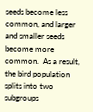seeds become less common, and larger and smaller seeds become more common.  As a result, the bird population splits into two subgroups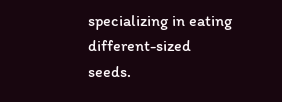specializing in eating different-sized seeds.